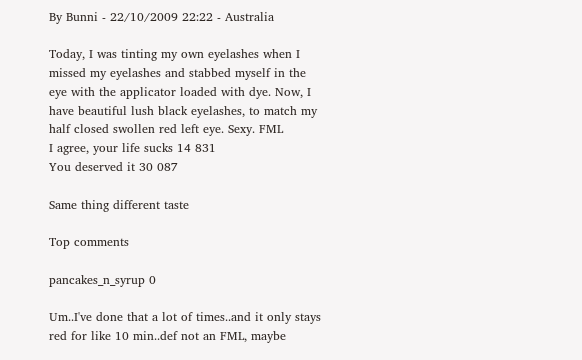By Bunni - 22/10/2009 22:22 - Australia

Today, I was tinting my own eyelashes when I missed my eyelashes and stabbed myself in the eye with the applicator loaded with dye. Now, I have beautiful lush black eyelashes, to match my half closed swollen red left eye. Sexy. FML
I agree, your life sucks 14 831
You deserved it 30 087

Same thing different taste

Top comments

pancakes_n_syrup 0

Um..I've done that a lot of times..and it only stays red for like 10 min..def not an FML, maybe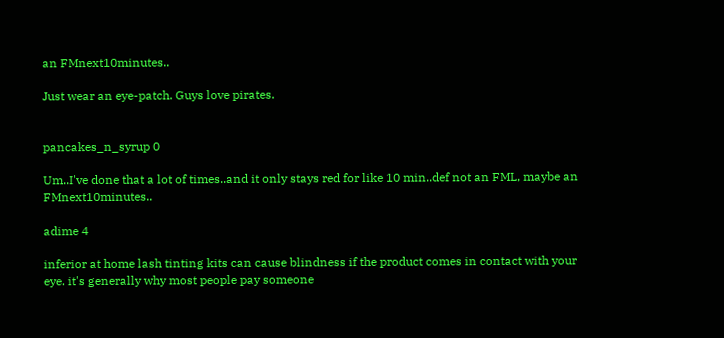an FMnext10minutes..

Just wear an eye-patch. Guys love pirates.


pancakes_n_syrup 0

Um..I've done that a lot of times..and it only stays red for like 10 min..def not an FML, maybe an FMnext10minutes..

adime 4

inferior at home lash tinting kits can cause blindness if the product comes in contact with your eye. it's generally why most people pay someone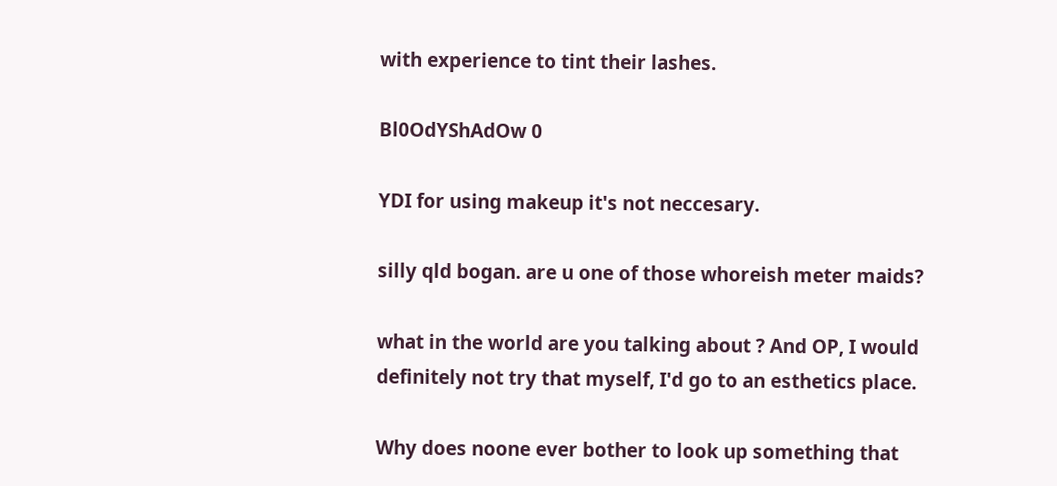with experience to tint their lashes.

Bl0OdYShAdOw 0

YDI for using makeup it's not neccesary.

silly qld bogan. are u one of those whoreish meter maids?

what in the world are you talking about ? And OP, I would definitely not try that myself, I'd go to an esthetics place.

Why does noone ever bother to look up something that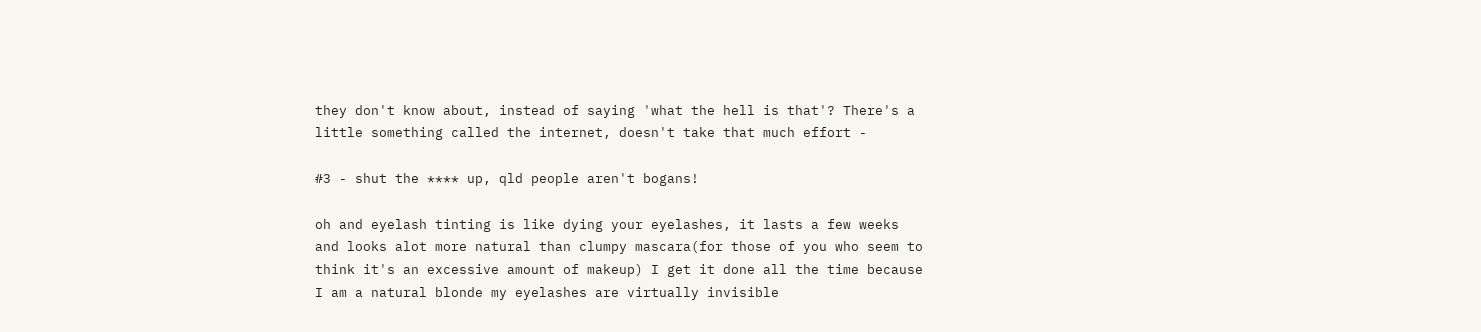they don't know about, instead of saying 'what the hell is that'? There's a little something called the internet, doesn't take that much effort -

#3 - shut the **** up, qld people aren't bogans!

oh and eyelash tinting is like dying your eyelashes, it lasts a few weeks and looks alot more natural than clumpy mascara(for those of you who seem to think it's an excessive amount of makeup) I get it done all the time because I am a natural blonde my eyelashes are virtually invisible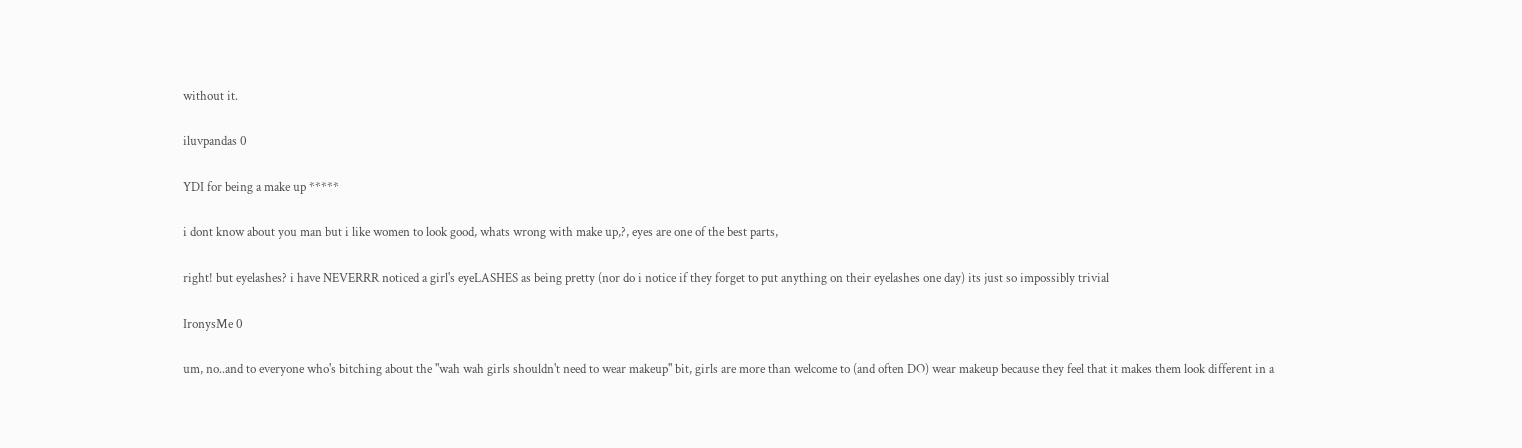without it.

iluvpandas 0

YDI for being a make up *****

i dont know about you man but i like women to look good, whats wrong with make up,?, eyes are one of the best parts,

right! but eyelashes? i have NEVERRR noticed a girl's eyeLASHES as being pretty (nor do i notice if they forget to put anything on their eyelashes one day) its just so impossibly trivial

IronysMe 0

um, no..and to everyone who's bitching about the "wah wah girls shouldn't need to wear makeup" bit, girls are more than welcome to (and often DO) wear makeup because they feel that it makes them look different in a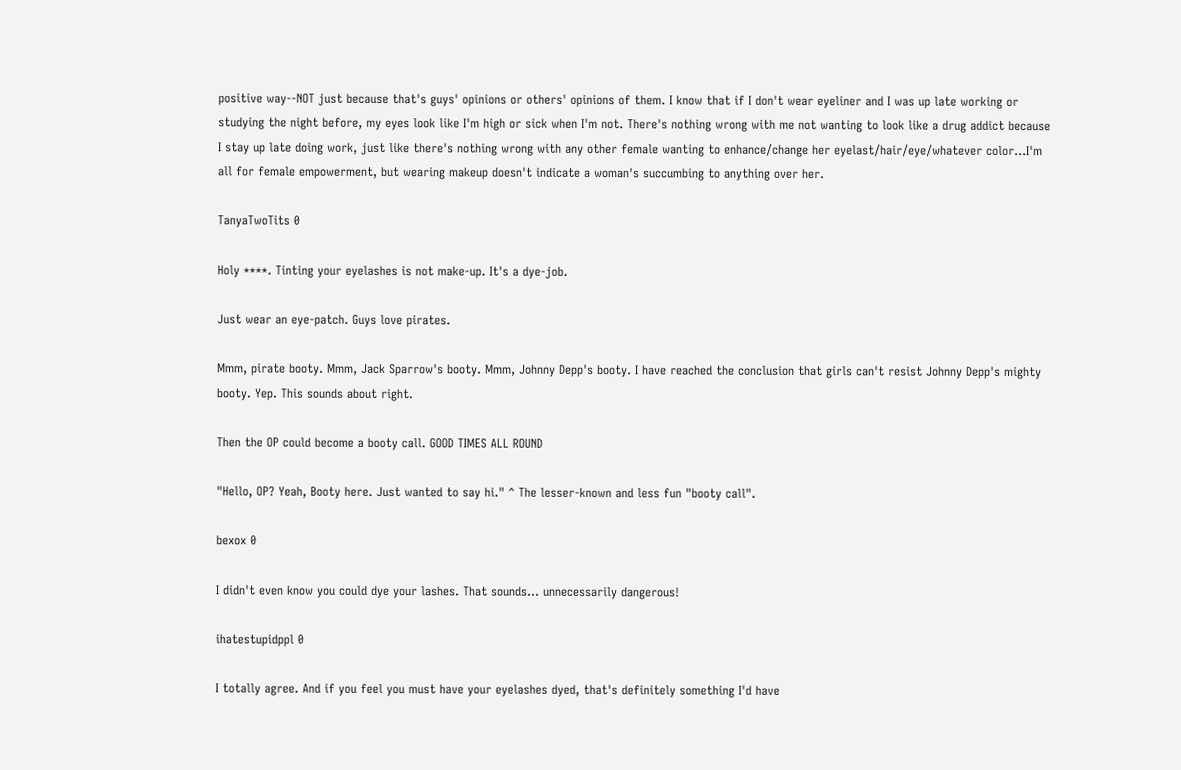positive way--NOT just because that's guys' opinions or others' opinions of them. I know that if I don't wear eyeliner and I was up late working or studying the night before, my eyes look like I'm high or sick when I'm not. There's nothing wrong with me not wanting to look like a drug addict because I stay up late doing work, just like there's nothing wrong with any other female wanting to enhance/change her eyelast/hair/eye/whatever color...I'm all for female empowerment, but wearing makeup doesn't indicate a woman's succumbing to anything over her.

TanyaTwoTits 0

Holy ****. Tinting your eyelashes is not make-up. It's a dye-job.

Just wear an eye-patch. Guys love pirates.

Mmm, pirate booty. Mmm, Jack Sparrow's booty. Mmm, Johnny Depp's booty. I have reached the conclusion that girls can't resist Johnny Depp's mighty booty. Yep. This sounds about right.

Then the OP could become a booty call. GOOD TIMES ALL ROUND

"Hello, OP? Yeah, Booty here. Just wanted to say hi." ^ The lesser-known and less fun "booty call".

bexox 0

I didn't even know you could dye your lashes. That sounds... unnecessarily dangerous!

ihatestupidppl 0

I totally agree. And if you feel you must have your eyelashes dyed, that's definitely something I'd have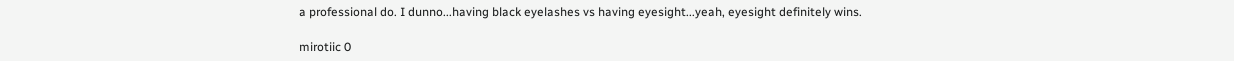a professional do. I dunno...having black eyelashes vs having eyesight...yeah, eyesight definitely wins.

mirotiic 0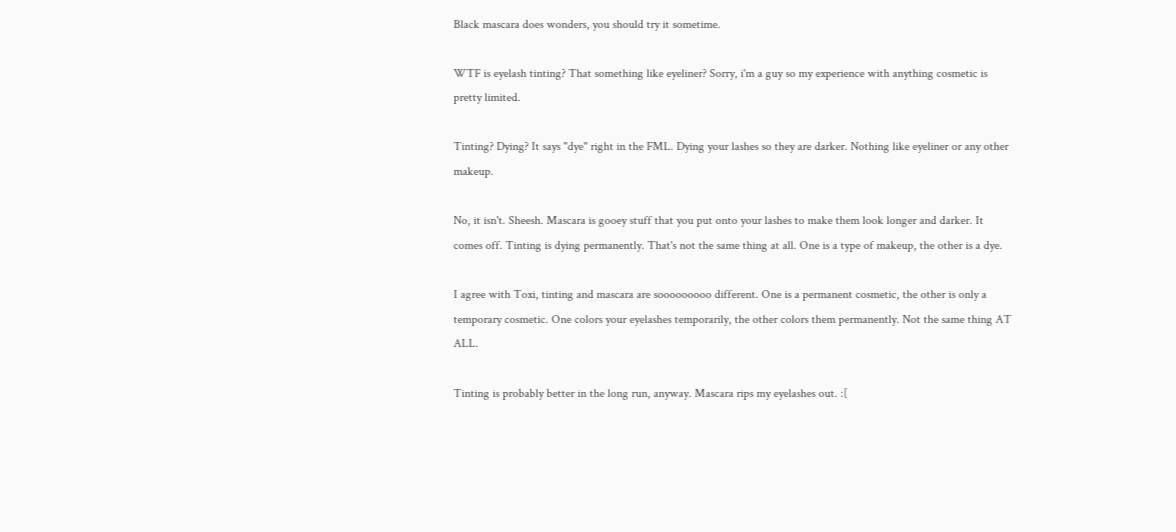Black mascara does wonders, you should try it sometime.

WTF is eyelash tinting? That something like eyeliner? Sorry, i'm a guy so my experience with anything cosmetic is pretty limited.

Tinting? Dying? It says "dye" right in the FML. Dying your lashes so they are darker. Nothing like eyeliner or any other makeup.

No, it isn't. Sheesh. Mascara is gooey stuff that you put onto your lashes to make them look longer and darker. It comes off. Tinting is dying permanently. That's not the same thing at all. One is a type of makeup, the other is a dye.

I agree with Toxi, tinting and mascara are sooooooooo different. One is a permanent cosmetic, the other is only a temporary cosmetic. One colors your eyelashes temporarily, the other colors them permanently. Not the same thing AT ALL.

Tinting is probably better in the long run, anyway. Mascara rips my eyelashes out. :[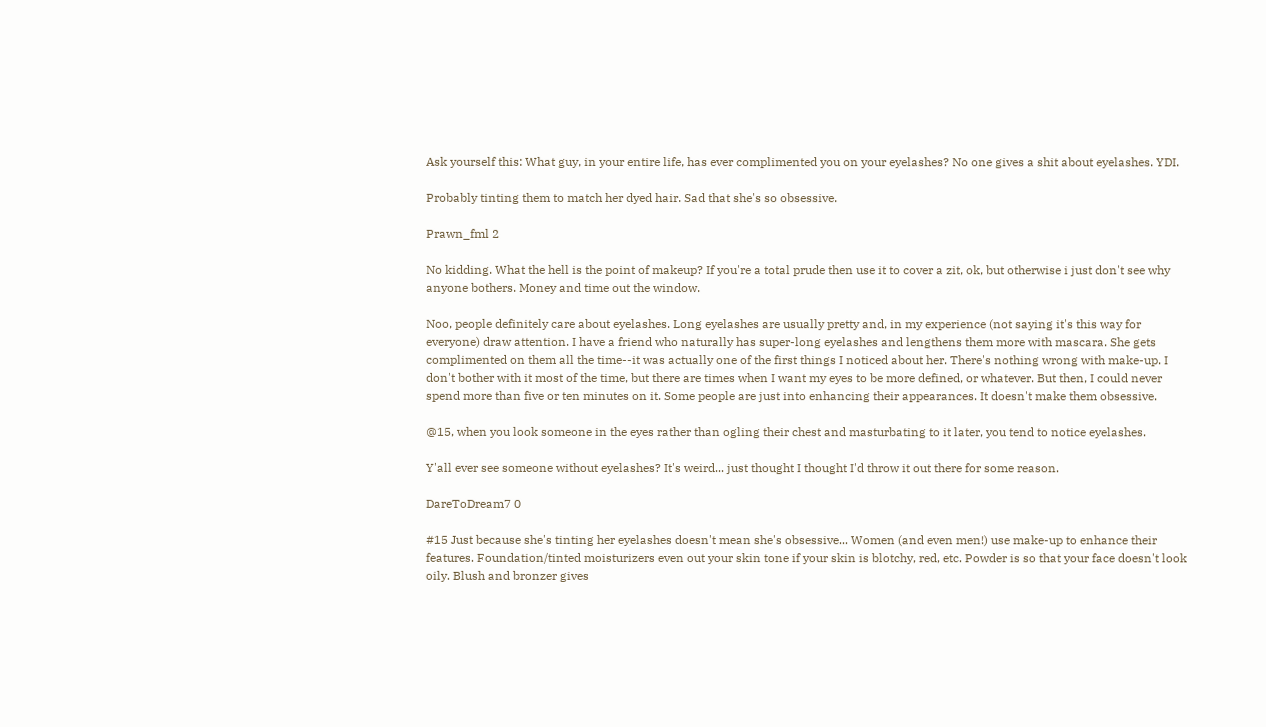Ask yourself this: What guy, in your entire life, has ever complimented you on your eyelashes? No one gives a shit about eyelashes. YDI.

Probably tinting them to match her dyed hair. Sad that she's so obsessive.

Prawn_fml 2

No kidding. What the hell is the point of makeup? If you're a total prude then use it to cover a zit, ok, but otherwise i just don't see why anyone bothers. Money and time out the window.

Noo, people definitely care about eyelashes. Long eyelashes are usually pretty and, in my experience (not saying it's this way for everyone) draw attention. I have a friend who naturally has super-long eyelashes and lengthens them more with mascara. She gets complimented on them all the time--it was actually one of the first things I noticed about her. There's nothing wrong with make-up. I don't bother with it most of the time, but there are times when I want my eyes to be more defined, or whatever. But then, I could never spend more than five or ten minutes on it. Some people are just into enhancing their appearances. It doesn't make them obsessive.

@15, when you look someone in the eyes rather than ogling their chest and masturbating to it later, you tend to notice eyelashes.

Y'all ever see someone without eyelashes? It's weird... just thought I thought I'd throw it out there for some reason.

DareToDream7 0

#15 Just because she's tinting her eyelashes doesn't mean she's obsessive... Women (and even men!) use make-up to enhance their features. Foundation/tinted moisturizers even out your skin tone if your skin is blotchy, red, etc. Powder is so that your face doesn't look oily. Blush and bronzer gives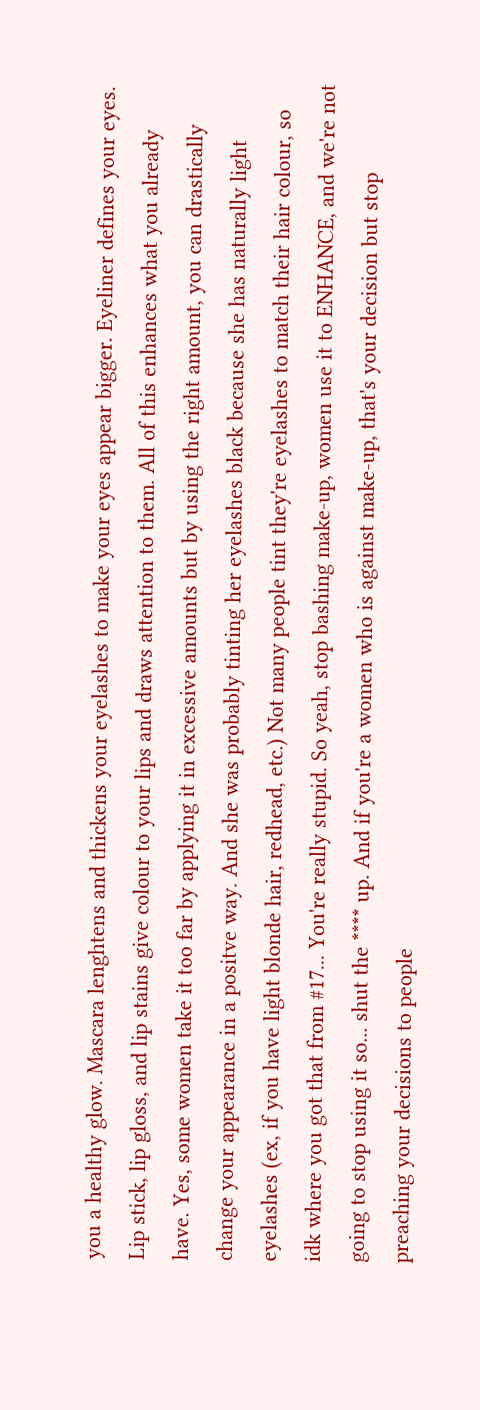you a healthy glow. Mascara lenghtens and thickens your eyelashes to make your eyes appear bigger. Eyeliner defines your eyes. Lip stick, lip gloss, and lip stains give colour to your lips and draws attention to them. All of this enhances what you already have. Yes, some women take it too far by applying it in excessive amounts but by using the right amount, you can drastically change your appearance in a positve way. And she was probably tinting her eyelashes black because she has naturally light eyelashes (ex, if you have light blonde hair, redhead, etc.) Not many people tint they're eyelashes to match their hair colour, so idk where you got that from #17... You're really stupid. So yeah, stop bashing make-up, women use it to ENHANCE, and we're not going to stop using it so... shut the **** up. And if you're a women who is against make-up, that's your decision but stop preaching your decisions to people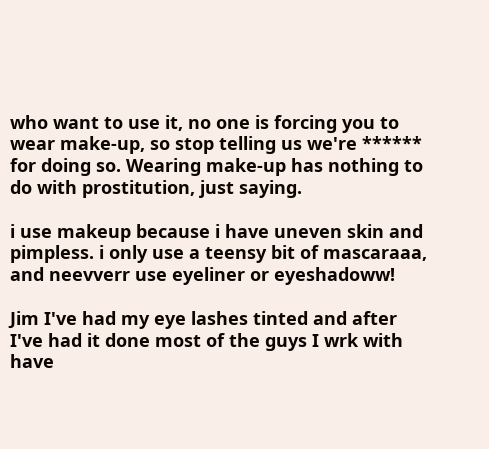who want to use it, no one is forcing you to wear make-up, so stop telling us we're ****** for doing so. Wearing make-up has nothing to do with prostitution, just saying.

i use makeup because i have uneven skin and pimpless. i only use a teensy bit of mascaraaa, and neevverr use eyeliner or eyeshadoww!

Jim I've had my eye lashes tinted and after I've had it done most of the guys I wrk with have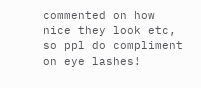commented on how nice they look etc, so ppl do compliment on eye lashes!